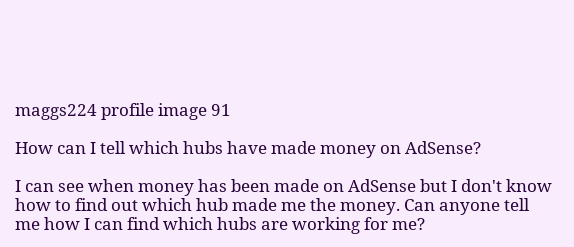maggs224 profile image 91

How can I tell which hubs have made money on AdSense?

I can see when money has been made on AdSense but I don't know how to find out which hub made me the money. Can anyone tell me how I can find which hubs are working for me?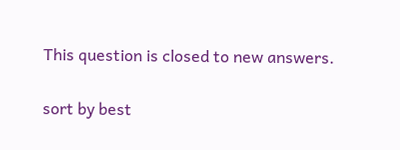This question is closed to new answers.

sort by best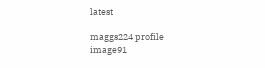latest

maggs224 profile image91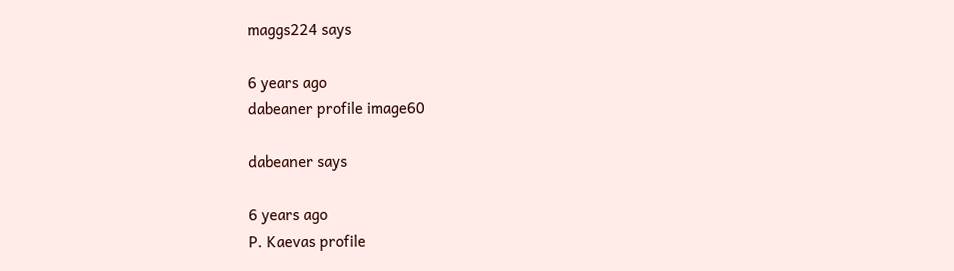maggs224 says

6 years ago
dabeaner profile image60

dabeaner says

6 years ago
P. Kaevas profile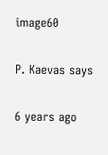image60

P. Kaevas says

6 years ago